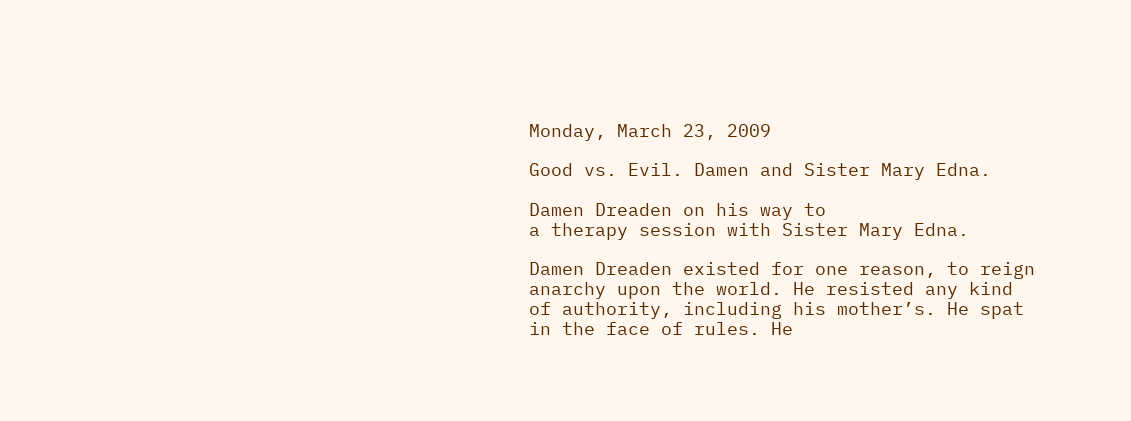Monday, March 23, 2009

Good vs. Evil. Damen and Sister Mary Edna.

Damen Dreaden on his way to
a therapy session with Sister Mary Edna.

Damen Dreaden existed for one reason, to reign anarchy upon the world. He resisted any kind of authority, including his mother’s. He spat in the face of rules. He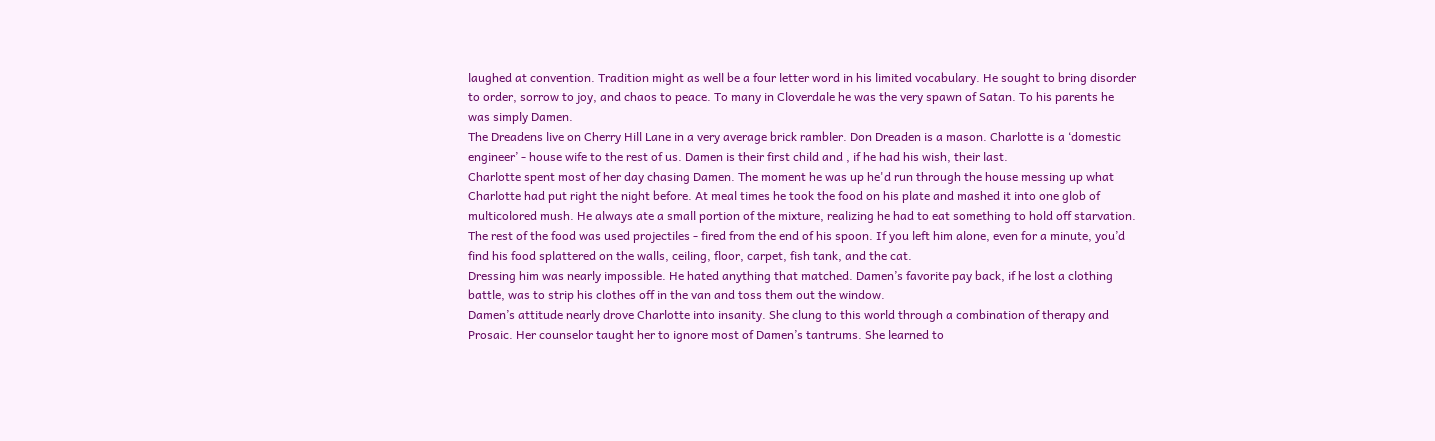laughed at convention. Tradition might as well be a four letter word in his limited vocabulary. He sought to bring disorder to order, sorrow to joy, and chaos to peace. To many in Cloverdale he was the very spawn of Satan. To his parents he was simply Damen.
The Dreadens live on Cherry Hill Lane in a very average brick rambler. Don Dreaden is a mason. Charlotte is a ‘domestic engineer’ - house wife to the rest of us. Damen is their first child and , if he had his wish, their last.
Charlotte spent most of her day chasing Damen. The moment he was up he'd run through the house messing up what Charlotte had put right the night before. At meal times he took the food on his plate and mashed it into one glob of multicolored mush. He always ate a small portion of the mixture, realizing he had to eat something to hold off starvation. The rest of the food was used projectiles - fired from the end of his spoon. If you left him alone, even for a minute, you’d find his food splattered on the walls, ceiling, floor, carpet, fish tank, and the cat.
Dressing him was nearly impossible. He hated anything that matched. Damen’s favorite pay back, if he lost a clothing battle, was to strip his clothes off in the van and toss them out the window.
Damen’s attitude nearly drove Charlotte into insanity. She clung to this world through a combination of therapy and Prosaic. Her counselor taught her to ignore most of Damen’s tantrums. She learned to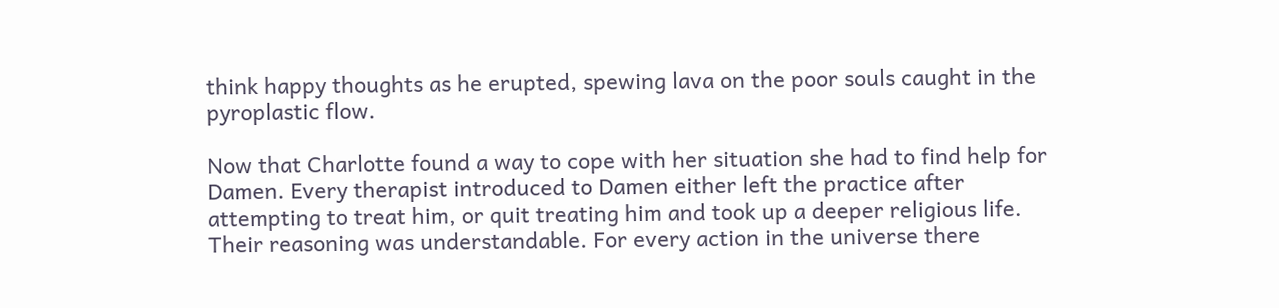think happy thoughts as he erupted, spewing lava on the poor souls caught in the pyroplastic flow.

Now that Charlotte found a way to cope with her situation she had to find help for Damen. Every therapist introduced to Damen either left the practice after attempting to treat him, or quit treating him and took up a deeper religious life. Their reasoning was understandable. For every action in the universe there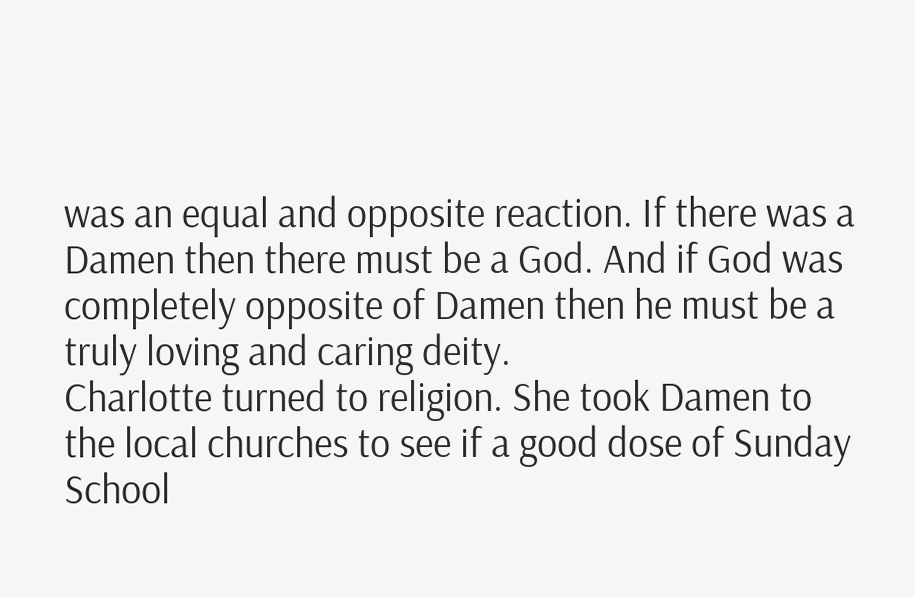was an equal and opposite reaction. If there was a Damen then there must be a God. And if God was completely opposite of Damen then he must be a truly loving and caring deity.
Charlotte turned to religion. She took Damen to the local churches to see if a good dose of Sunday School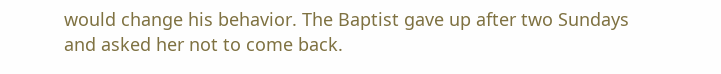would change his behavior. The Baptist gave up after two Sundays and asked her not to come back.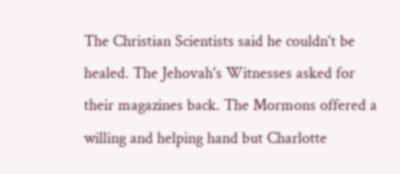The Christian Scientists said he couldn't be healed. The Jehovah's Witnesses asked for their magazines back. The Mormons offered a willing and helping hand but Charlotte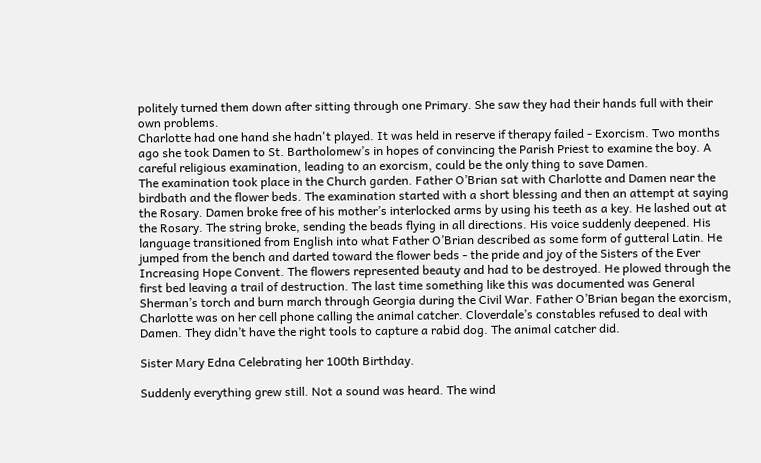politely turned them down after sitting through one Primary. She saw they had their hands full with their own problems.
Charlotte had one hand she hadn't played. It was held in reserve if therapy failed - Exorcism. Two months ago she took Damen to St. Bartholomew’s in hopes of convincing the Parish Priest to examine the boy. A careful religious examination, leading to an exorcism, could be the only thing to save Damen.
The examination took place in the Church garden. Father O’Brian sat with Charlotte and Damen near the birdbath and the flower beds. The examination started with a short blessing and then an attempt at saying the Rosary. Damen broke free of his mother’s interlocked arms by using his teeth as a key. He lashed out at the Rosary. The string broke, sending the beads flying in all directions. His voice suddenly deepened. His language transitioned from English into what Father O’Brian described as some form of gutteral Latin. He jumped from the bench and darted toward the flower beds - the pride and joy of the Sisters of the Ever Increasing Hope Convent. The flowers represented beauty and had to be destroyed. He plowed through the first bed leaving a trail of destruction. The last time something like this was documented was General Sherman’s torch and burn march through Georgia during the Civil War. Father O’Brian began the exorcism, Charlotte was on her cell phone calling the animal catcher. Cloverdale’s constables refused to deal with Damen. They didn’t have the right tools to capture a rabid dog. The animal catcher did.

Sister Mary Edna Celebrating her 100th Birthday.

Suddenly everything grew still. Not a sound was heard. The wind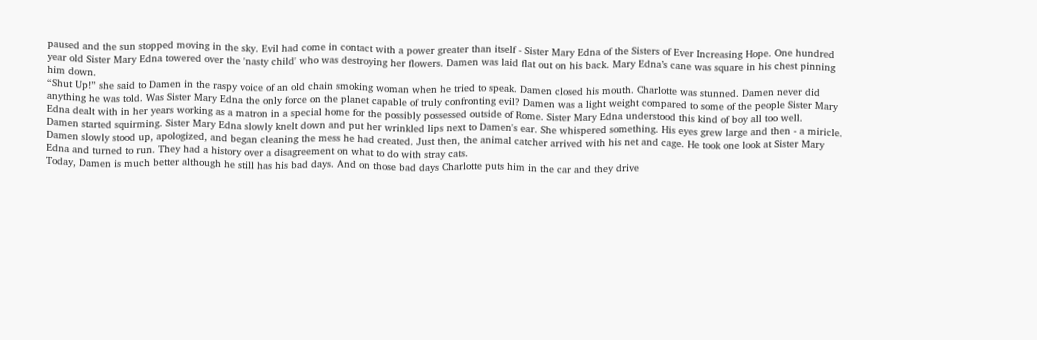paused and the sun stopped moving in the sky. Evil had come in contact with a power greater than itself - Sister Mary Edna of the Sisters of Ever Increasing Hope. One hundred year old Sister Mary Edna towered over the 'nasty child' who was destroying her flowers. Damen was laid flat out on his back. Mary Edna’s cane was square in his chest pinning him down.
“Shut Up!” she said to Damen in the raspy voice of an old chain smoking woman when he tried to speak. Damen closed his mouth. Charlotte was stunned. Damen never did anything he was told. Was Sister Mary Edna the only force on the planet capable of truly confronting evil? Damen was a light weight compared to some of the people Sister Mary Edna dealt with in her years working as a matron in a special home for the possibly possessed outside of Rome. Sister Mary Edna understood this kind of boy all too well.
Damen started squirming. Sister Mary Edna slowly knelt down and put her wrinkled lips next to Damen's ear. She whispered something. His eyes grew large and then - a miricle. Damen slowly stood up, apologized, and began cleaning the mess he had created. Just then, the animal catcher arrived with his net and cage. He took one look at Sister Mary Edna and turned to run. They had a history over a disagreement on what to do with stray cats.
Today, Damen is much better although he still has his bad days. And on those bad days Charlotte puts him in the car and they drive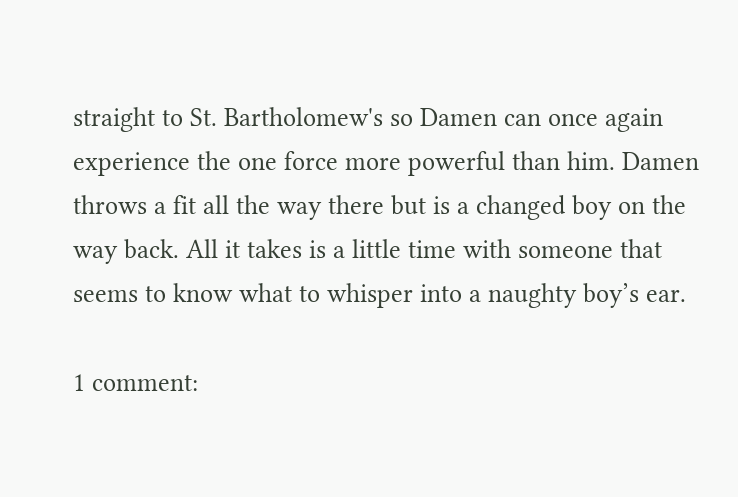straight to St. Bartholomew's so Damen can once again experience the one force more powerful than him. Damen throws a fit all the way there but is a changed boy on the way back. All it takes is a little time with someone that seems to know what to whisper into a naughty boy’s ear.

1 comment: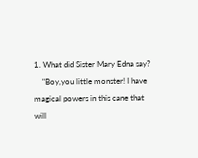1. What did Sister Mary Edna say?
    "Boy,you little monster! I have magical powers in this cane that will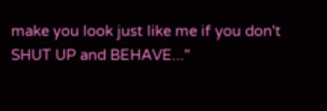make you look just like me if you don't SHUT UP and BEHAVE..."